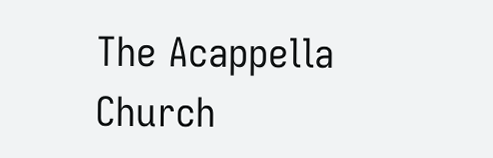The Acappella Church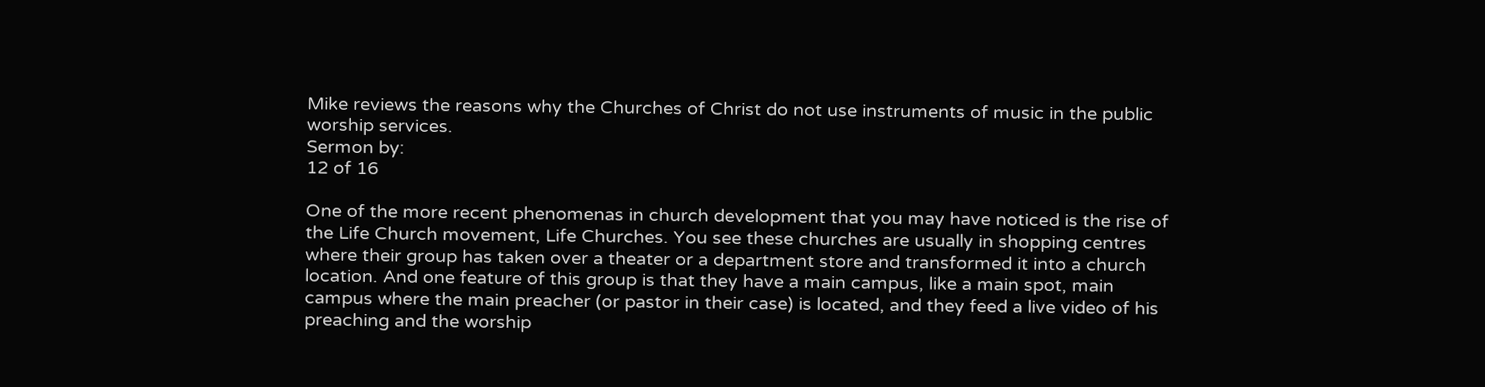Mike reviews the reasons why the Churches of Christ do not use instruments of music in the public worship services.
Sermon by:
12 of 16

One of the more recent phenomenas in church development that you may have noticed is the rise of the Life Church movement, Life Churches. You see these churches are usually in shopping centres where their group has taken over a theater or a department store and transformed it into a church location. And one feature of this group is that they have a main campus, like a main spot, main campus where the main preacher (or pastor in their case) is located, and they feed a live video of his preaching and the worship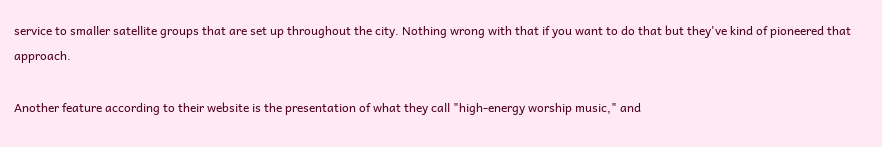service to smaller satellite groups that are set up throughout the city. Nothing wrong with that if you want to do that but they've kind of pioneered that approach.

Another feature according to their website is the presentation of what they call "high-energy worship music," and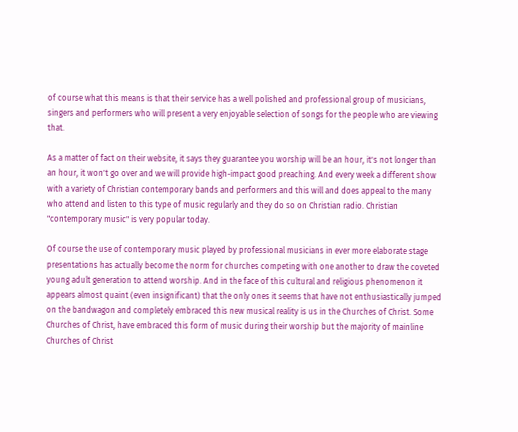of course what this means is that their service has a well polished and professional group of musicians, singers and performers who will present a very enjoyable selection of songs for the people who are viewing that.

As a matter of fact on their website, it says they guarantee you worship will be an hour, it's not longer than an hour, it won't go over and we will provide high-impact good preaching. And every week a different show with a variety of Christian contemporary bands and performers and this will and does appeal to the many who attend and listen to this type of music regularly and they do so on Christian radio. Christian "contemporary music" is very popular today.

Of course the use of contemporary music played by professional musicians in ever more elaborate stage presentations has actually become the norm for churches competing with one another to draw the coveted young adult generation to attend worship. And in the face of this cultural and religious phenomenon it appears almost quaint (even insignificant) that the only ones it seems that have not enthusiastically jumped on the bandwagon and completely embraced this new musical reality is us in the Churches of Christ. Some Churches of Christ, have embraced this form of music during their worship but the majority of mainline Churches of Christ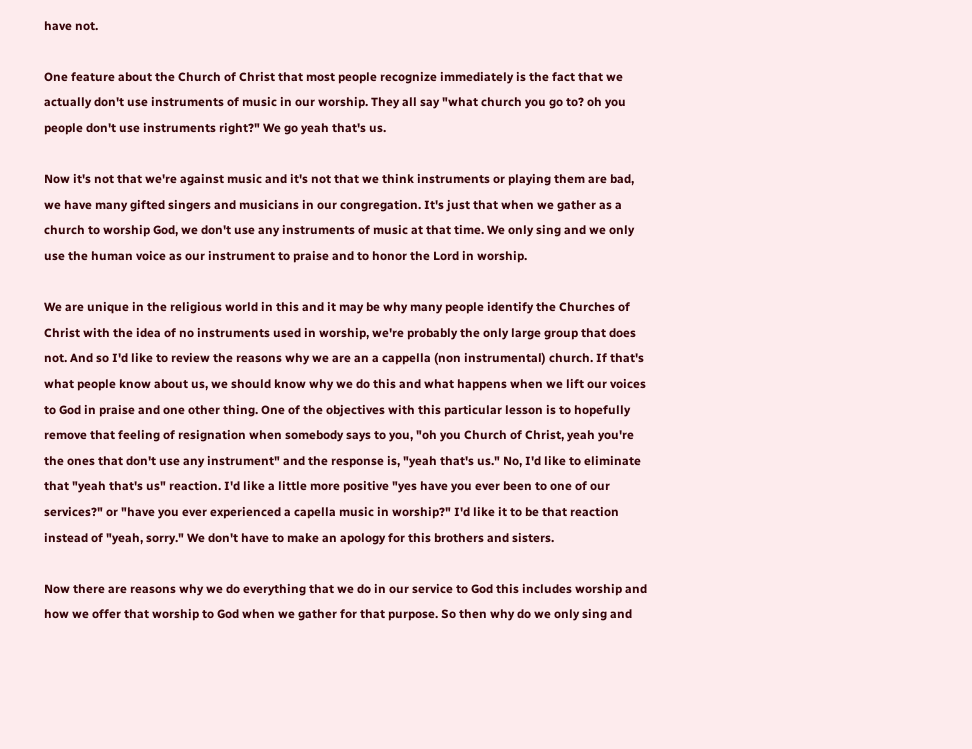have not.

One feature about the Church of Christ that most people recognize immediately is the fact that we actually don't use instruments of music in our worship. They all say "what church you go to? oh you people don't use instruments right?" We go yeah that's us.

Now it's not that we're against music and it's not that we think instruments or playing them are bad, we have many gifted singers and musicians in our congregation. It's just that when we gather as a church to worship God, we don't use any instruments of music at that time. We only sing and we only use the human voice as our instrument to praise and to honor the Lord in worship.

We are unique in the religious world in this and it may be why many people identify the Churches of Christ with the idea of no instruments used in worship, we're probably the only large group that does not. And so I'd like to review the reasons why we are an a cappella (non instrumental) church. If that's what people know about us, we should know why we do this and what happens when we lift our voices to God in praise and one other thing. One of the objectives with this particular lesson is to hopefully remove that feeling of resignation when somebody says to you, "oh you Church of Christ, yeah you're the ones that don't use any instrument" and the response is, "yeah that's us." No, I'd like to eliminate that "yeah that's us" reaction. I'd like a little more positive "yes have you ever been to one of our services?" or "have you ever experienced a capella music in worship?" I'd like it to be that reaction instead of "yeah, sorry." We don't have to make an apology for this brothers and sisters.

Now there are reasons why we do everything that we do in our service to God this includes worship and how we offer that worship to God when we gather for that purpose. So then why do we only sing and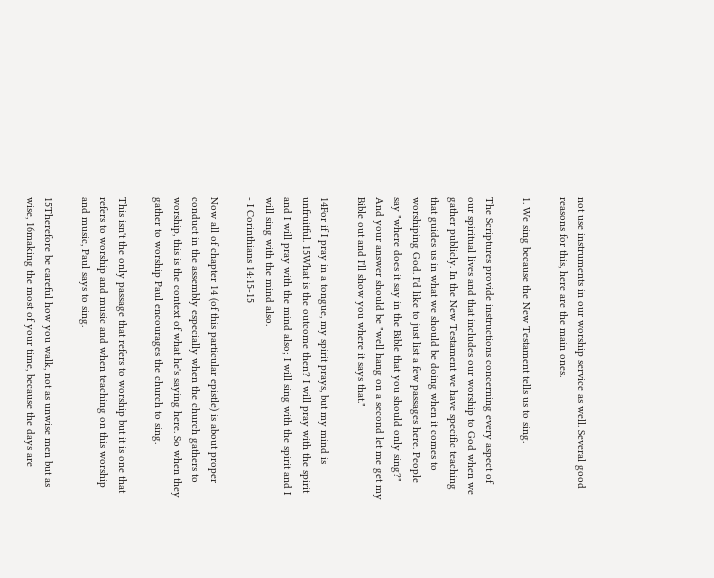not use instruments in our worship service as well. Several good reasons for this, here are the main ones.

1. We sing because the New Testament tells us to sing.

The Scriptures provide instructions concerning every aspect of our spiritual lives and that includes our worship to God when we gather publicly. In the New Testament we have specific teaching that guides us in what we should be doing when it comes to worshiping God. I'd like to just list a few passages here. People say "where does it say in the Bible that you should only sing?" And your answer should be "well hang on a second let me get my Bible out and I'll show you where it says that."

14For if I pray in a tongue, my spirit prays, but my mind is unfruitful. 15What is the outcome then? I will pray with the spirit and I will pray with the mind also; I will sing with the spirit and I will sing with the mind also.
- I Corinthians 14:15-15

Now all of chapter 14 (of this particular epistle) is about proper conduct in the assembly especially when the church gathers to worship, this is the context of what he's saying here. So when they gather to worship Paul encourages the church to sing.

This isn't the only passage that refers to worship but it is one that refers to worship and music and when teaching on this worship and music, Paul says to sing.

15Therefore be careful how you walk, not as unwise men but as wise, 16making the most of your time, because the days are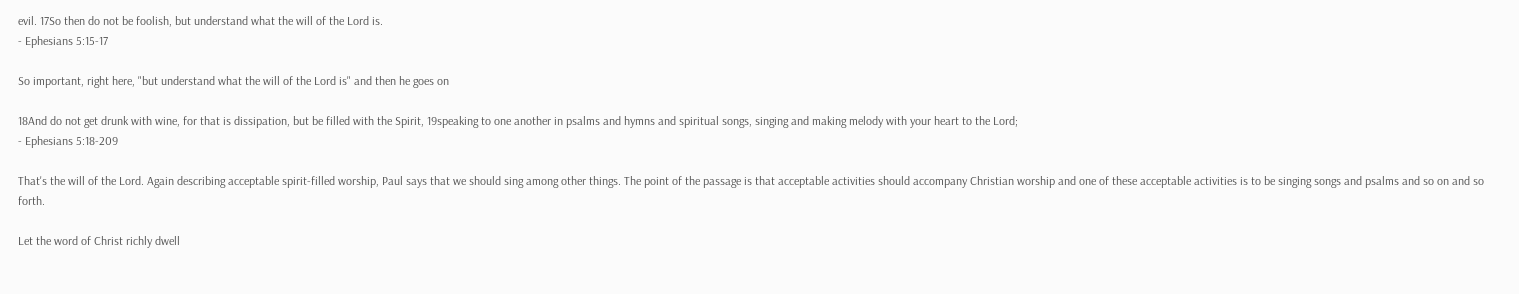evil. 17So then do not be foolish, but understand what the will of the Lord is.
- Ephesians 5:15-17

So important, right here, "but understand what the will of the Lord is" and then he goes on

18And do not get drunk with wine, for that is dissipation, but be filled with the Spirit, 19speaking to one another in psalms and hymns and spiritual songs, singing and making melody with your heart to the Lord;
- Ephesians 5:18-209

That's the will of the Lord. Again describing acceptable spirit-filled worship, Paul says that we should sing among other things. The point of the passage is that acceptable activities should accompany Christian worship and one of these acceptable activities is to be singing songs and psalms and so on and so forth.

Let the word of Christ richly dwell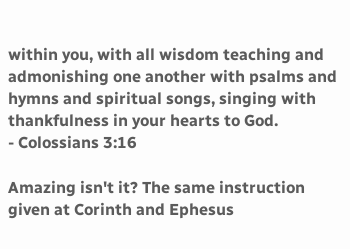within you, with all wisdom teaching and admonishing one another with psalms and hymns and spiritual songs, singing with thankfulness in your hearts to God.
- Colossians 3:16

Amazing isn't it? The same instruction given at Corinth and Ephesus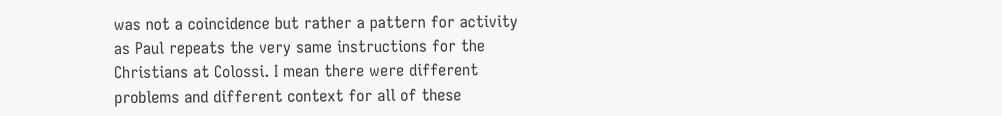was not a coincidence but rather a pattern for activity as Paul repeats the very same instructions for the Christians at Colossi. I mean there were different problems and different context for all of these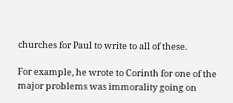churches for Paul to write to all of these.

For example, he wrote to Corinth for one of the major problems was immorality going on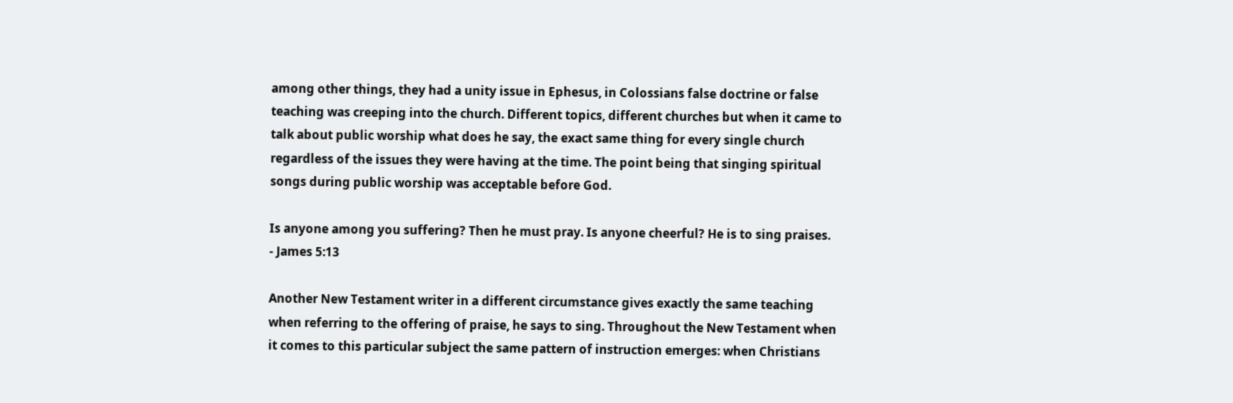among other things, they had a unity issue in Ephesus, in Colossians false doctrine or false teaching was creeping into the church. Different topics, different churches but when it came to talk about public worship what does he say, the exact same thing for every single church regardless of the issues they were having at the time. The point being that singing spiritual songs during public worship was acceptable before God.

Is anyone among you suffering? Then he must pray. Is anyone cheerful? He is to sing praises.
- James 5:13

Another New Testament writer in a different circumstance gives exactly the same teaching when referring to the offering of praise, he says to sing. Throughout the New Testament when it comes to this particular subject the same pattern of instruction emerges: when Christians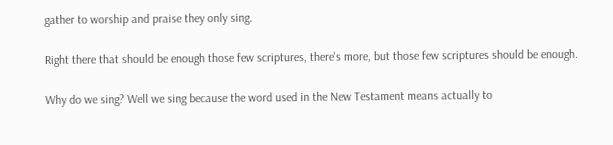gather to worship and praise they only sing.

Right there that should be enough those few scriptures, there's more, but those few scriptures should be enough.

Why do we sing? Well we sing because the word used in the New Testament means actually to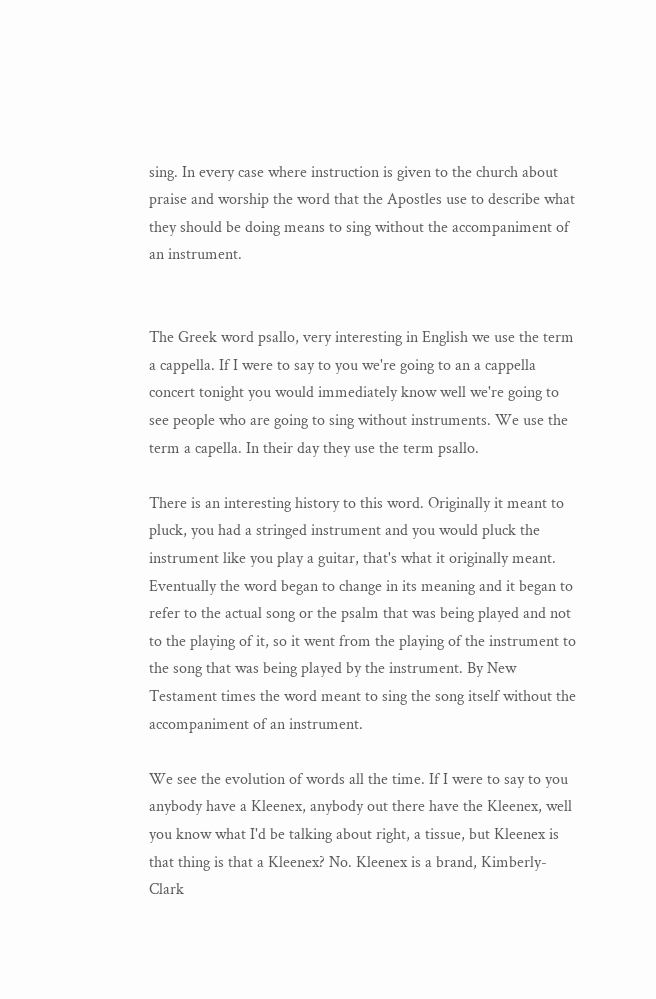sing. In every case where instruction is given to the church about praise and worship the word that the Apostles use to describe what they should be doing means to sing without the accompaniment of an instrument.


The Greek word psallo, very interesting in English we use the term a cappella. If I were to say to you we're going to an a cappella concert tonight you would immediately know well we're going to see people who are going to sing without instruments. We use the term a capella. In their day they use the term psallo.

There is an interesting history to this word. Originally it meant to pluck, you had a stringed instrument and you would pluck the instrument like you play a guitar, that's what it originally meant. Eventually the word began to change in its meaning and it began to refer to the actual song or the psalm that was being played and not to the playing of it, so it went from the playing of the instrument to the song that was being played by the instrument. By New Testament times the word meant to sing the song itself without the accompaniment of an instrument.

We see the evolution of words all the time. If I were to say to you anybody have a Kleenex, anybody out there have the Kleenex, well you know what I'd be talking about right, a tissue, but Kleenex is that thing is that a Kleenex? No. Kleenex is a brand, Kimberly-Clark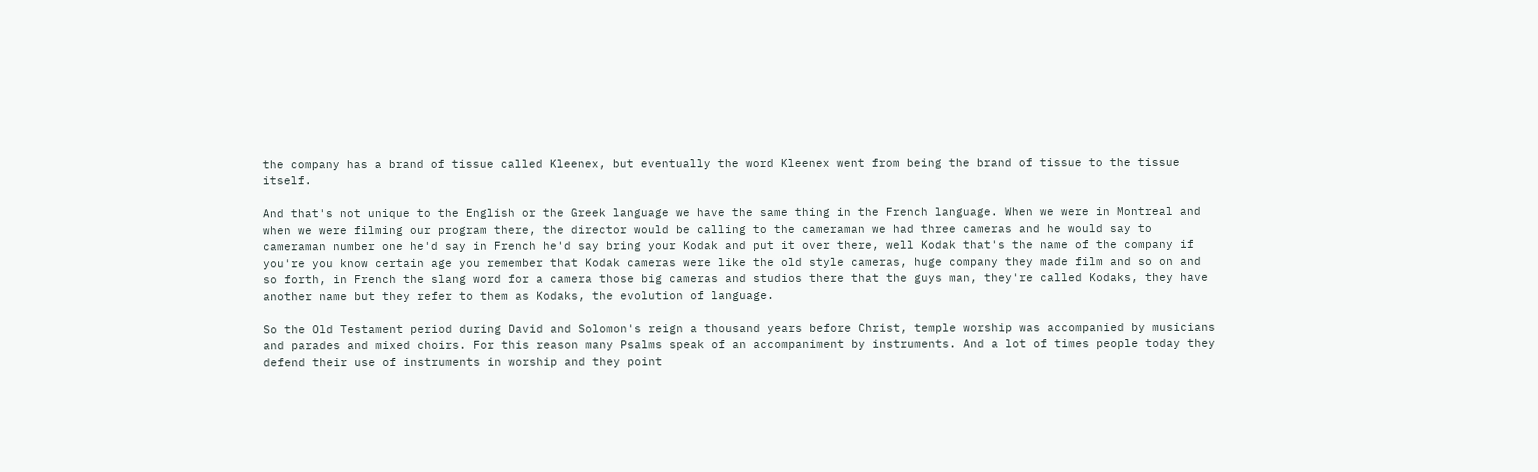the company has a brand of tissue called Kleenex, but eventually the word Kleenex went from being the brand of tissue to the tissue itself.

And that's not unique to the English or the Greek language we have the same thing in the French language. When we were in Montreal and when we were filming our program there, the director would be calling to the cameraman we had three cameras and he would say to cameraman number one he'd say in French he'd say bring your Kodak and put it over there, well Kodak that's the name of the company if you're you know certain age you remember that Kodak cameras were like the old style cameras, huge company they made film and so on and so forth, in French the slang word for a camera those big cameras and studios there that the guys man, they're called Kodaks, they have another name but they refer to them as Kodaks, the evolution of language.

So the Old Testament period during David and Solomon's reign a thousand years before Christ, temple worship was accompanied by musicians and parades and mixed choirs. For this reason many Psalms speak of an accompaniment by instruments. And a lot of times people today they defend their use of instruments in worship and they point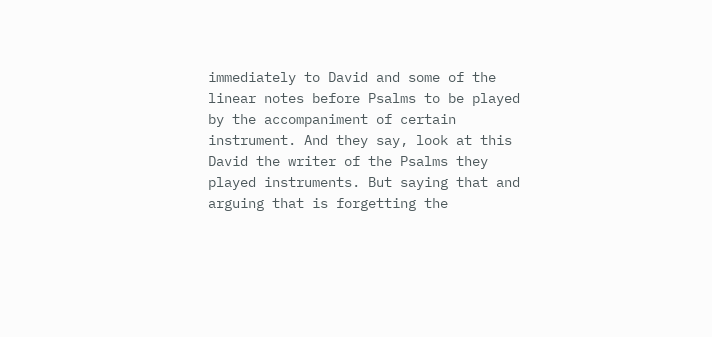immediately to David and some of the linear notes before Psalms to be played by the accompaniment of certain instrument. And they say, look at this David the writer of the Psalms they played instruments. But saying that and arguing that is forgetting the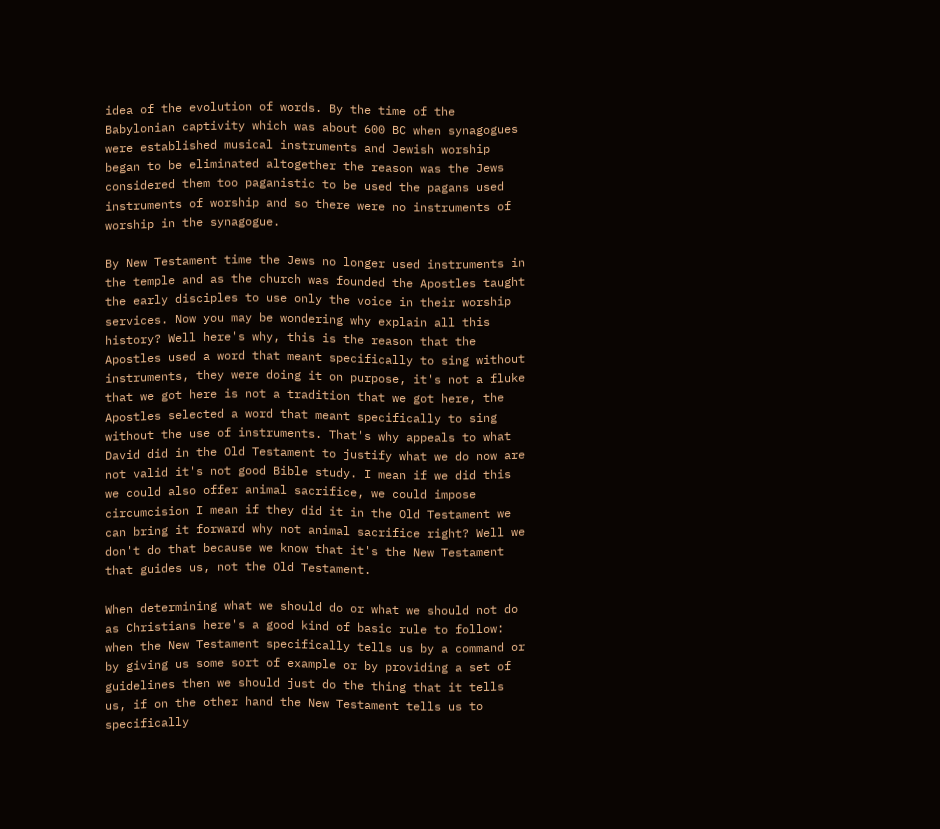idea of the evolution of words. By the time of the Babylonian captivity which was about 600 BC when synagogues were established musical instruments and Jewish worship began to be eliminated altogether the reason was the Jews considered them too paganistic to be used the pagans used instruments of worship and so there were no instruments of worship in the synagogue.

By New Testament time the Jews no longer used instruments in the temple and as the church was founded the Apostles taught the early disciples to use only the voice in their worship services. Now you may be wondering why explain all this history? Well here's why, this is the reason that the Apostles used a word that meant specifically to sing without instruments, they were doing it on purpose, it's not a fluke that we got here is not a tradition that we got here, the Apostles selected a word that meant specifically to sing without the use of instruments. That's why appeals to what David did in the Old Testament to justify what we do now are not valid it's not good Bible study. I mean if we did this we could also offer animal sacrifice, we could impose circumcision I mean if they did it in the Old Testament we can bring it forward why not animal sacrifice right? Well we don't do that because we know that it's the New Testament that guides us, not the Old Testament.

When determining what we should do or what we should not do as Christians here's a good kind of basic rule to follow: when the New Testament specifically tells us by a command or by giving us some sort of example or by providing a set of guidelines then we should just do the thing that it tells us, if on the other hand the New Testament tells us to specifically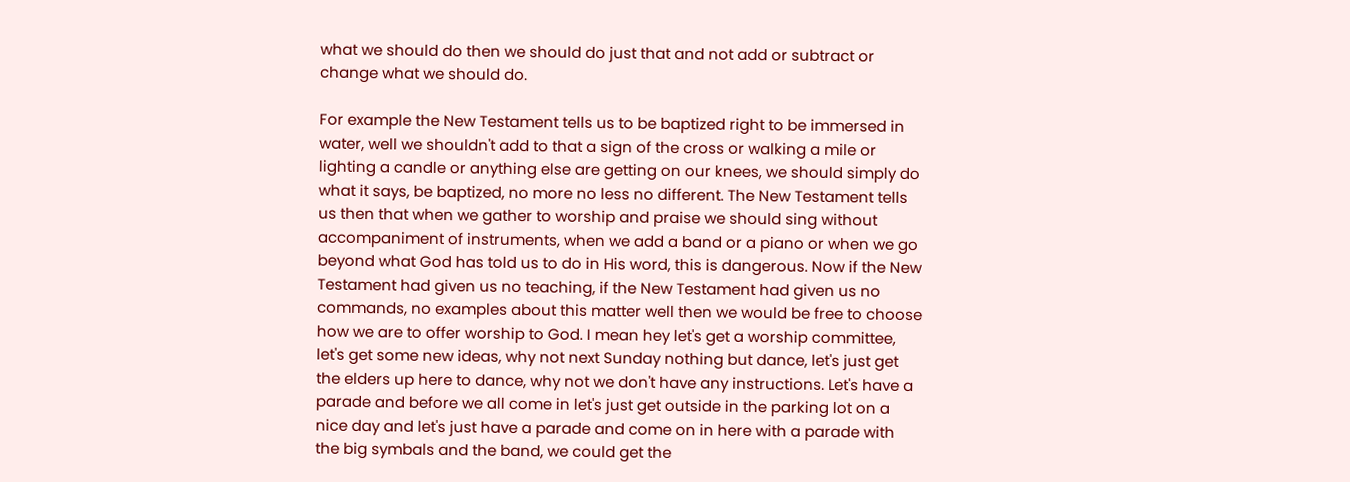what we should do then we should do just that and not add or subtract or change what we should do.

For example the New Testament tells us to be baptized right to be immersed in water, well we shouldn't add to that a sign of the cross or walking a mile or lighting a candle or anything else are getting on our knees, we should simply do what it says, be baptized, no more no less no different. The New Testament tells us then that when we gather to worship and praise we should sing without accompaniment of instruments, when we add a band or a piano or when we go beyond what God has told us to do in His word, this is dangerous. Now if the New Testament had given us no teaching, if the New Testament had given us no commands, no examples about this matter well then we would be free to choose how we are to offer worship to God. I mean hey let's get a worship committee, let's get some new ideas, why not next Sunday nothing but dance, let's just get the elders up here to dance, why not we don't have any instructions. Let's have a parade and before we all come in let's just get outside in the parking lot on a nice day and let's just have a parade and come on in here with a parade with the big symbals and the band, we could get the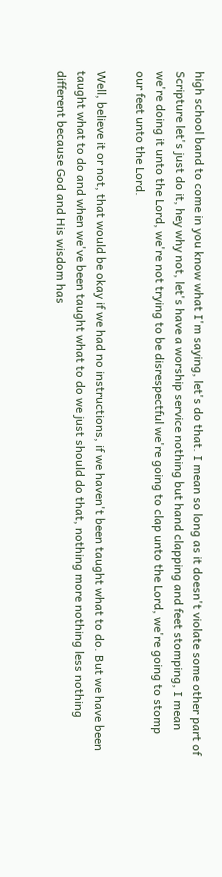high school band to come in you know what I'm saying, let's do that. I mean so long as it doesn't violate some other part of Scripture let's just do it, hey why not, let's have a worship service nothing but hand clapping and feet stomping, I mean we're doing it unto the Lord, we're not trying to be disrespectful we're going to clap unto the Lord, we're going to stomp our feet unto the Lord.

Well, believe it or not, that would be okay if we had no instructions, if we haven't been taught what to do. But we have been taught what to do and when we've been taught what to do we just should do that, nothing more nothing less nothing different because God and His wisdom has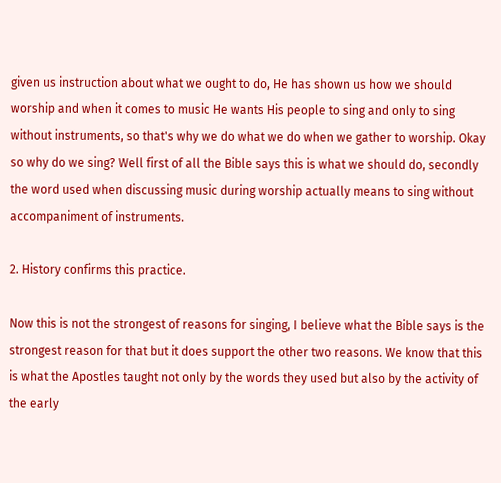given us instruction about what we ought to do, He has shown us how we should worship and when it comes to music He wants His people to sing and only to sing without instruments, so that's why we do what we do when we gather to worship. Okay so why do we sing? Well first of all the Bible says this is what we should do, secondly the word used when discussing music during worship actually means to sing without accompaniment of instruments.

2. History confirms this practice.

Now this is not the strongest of reasons for singing, I believe what the Bible says is the strongest reason for that but it does support the other two reasons. We know that this is what the Apostles taught not only by the words they used but also by the activity of the early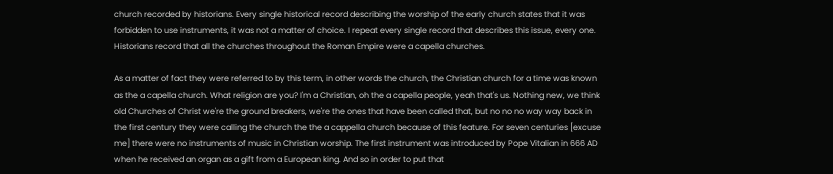church recorded by historians. Every single historical record describing the worship of the early church states that it was forbidden to use instruments, it was not a matter of choice. I repeat every single record that describes this issue, every one. Historians record that all the churches throughout the Roman Empire were a capella churches.

As a matter of fact they were referred to by this term, in other words the church, the Christian church for a time was known as the a capella church. What religion are you? I'm a Christian, oh the a capella people, yeah that's us. Nothing new, we think old Churches of Christ we're the ground breakers, we're the ones that have been called that, but no no no way way back in the first century they were calling the church the the a cappella church because of this feature. For seven centuries [excuse me] there were no instruments of music in Christian worship. The first instrument was introduced by Pope Vitalian in 666 AD when he received an organ as a gift from a European king. And so in order to put that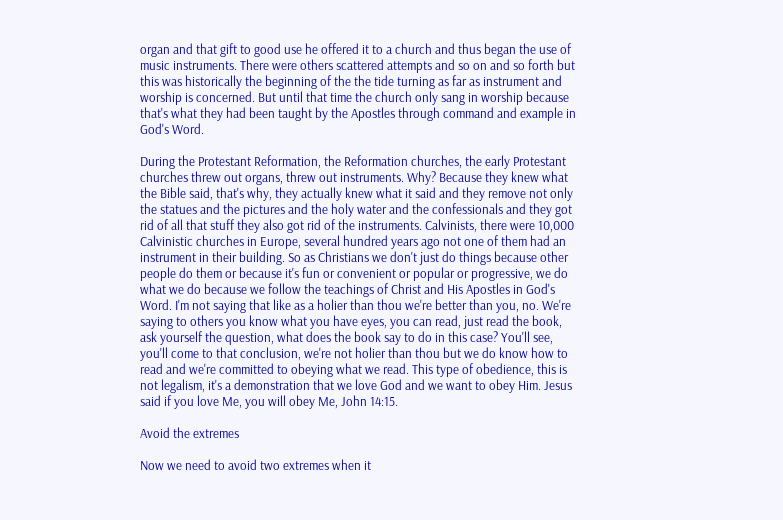organ and that gift to good use he offered it to a church and thus began the use of music instruments. There were others scattered attempts and so on and so forth but this was historically the beginning of the the tide turning as far as instrument and worship is concerned. But until that time the church only sang in worship because that's what they had been taught by the Apostles through command and example in God's Word.

During the Protestant Reformation, the Reformation churches, the early Protestant churches threw out organs, threw out instruments. Why? Because they knew what the Bible said, that's why, they actually knew what it said and they remove not only the statues and the pictures and the holy water and the confessionals and they got rid of all that stuff they also got rid of the instruments. Calvinists, there were 10,000 Calvinistic churches in Europe, several hundred years ago not one of them had an instrument in their building. So as Christians we don't just do things because other people do them or because it's fun or convenient or popular or progressive, we do what we do because we follow the teachings of Christ and His Apostles in God's Word. I'm not saying that like as a holier than thou we're better than you, no. We're saying to others you know what you have eyes, you can read, just read the book, ask yourself the question, what does the book say to do in this case? You'll see, you'll come to that conclusion, we're not holier than thou but we do know how to read and we're committed to obeying what we read. This type of obedience, this is not legalism, it's a demonstration that we love God and we want to obey Him. Jesus said if you love Me, you will obey Me, John 14:15.

Avoid the extremes

Now we need to avoid two extremes when it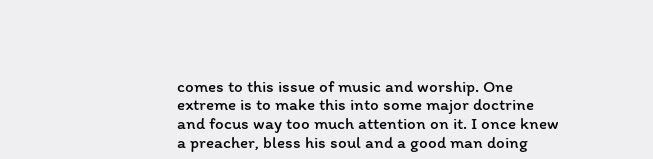comes to this issue of music and worship. One extreme is to make this into some major doctrine and focus way too much attention on it. I once knew a preacher, bless his soul and a good man doing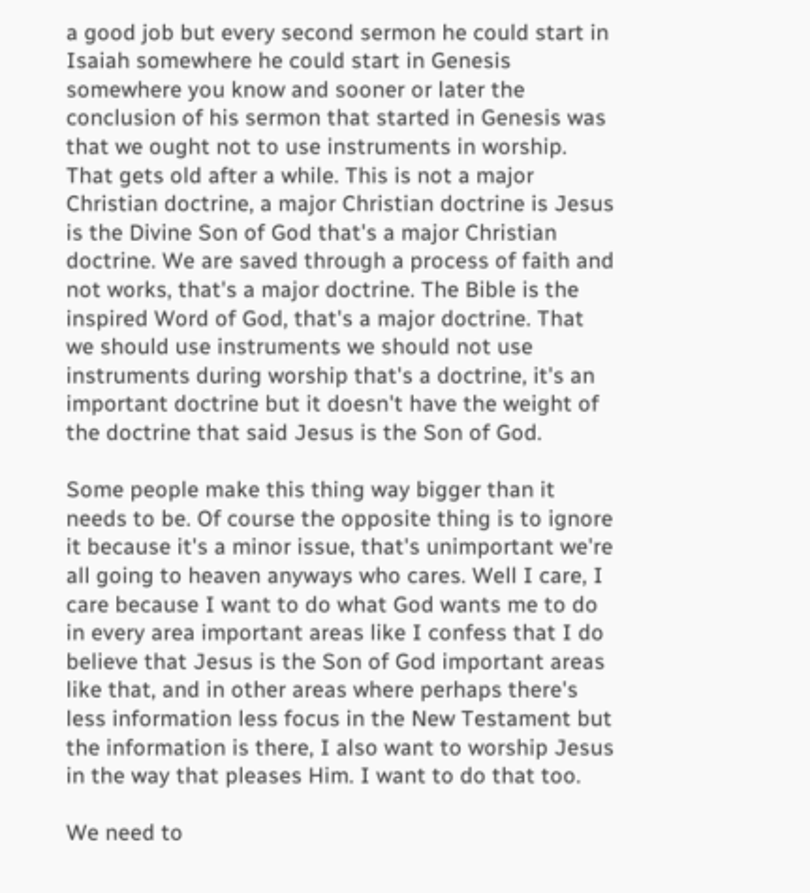a good job but every second sermon he could start in Isaiah somewhere he could start in Genesis somewhere you know and sooner or later the conclusion of his sermon that started in Genesis was that we ought not to use instruments in worship. That gets old after a while. This is not a major Christian doctrine, a major Christian doctrine is Jesus is the Divine Son of God that's a major Christian doctrine. We are saved through a process of faith and not works, that's a major doctrine. The Bible is the inspired Word of God, that's a major doctrine. That we should use instruments we should not use instruments during worship that's a doctrine, it's an important doctrine but it doesn't have the weight of the doctrine that said Jesus is the Son of God.

Some people make this thing way bigger than it needs to be. Of course the opposite thing is to ignore it because it's a minor issue, that's unimportant we're all going to heaven anyways who cares. Well I care, I care because I want to do what God wants me to do in every area important areas like I confess that I do believe that Jesus is the Son of God important areas like that, and in other areas where perhaps there's less information less focus in the New Testament but the information is there, I also want to worship Jesus in the way that pleases Him. I want to do that too.

We need to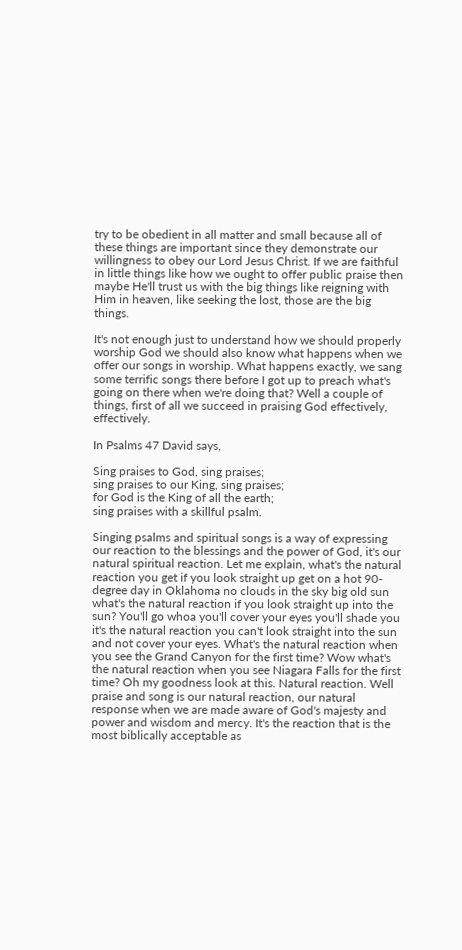try to be obedient in all matter and small because all of these things are important since they demonstrate our willingness to obey our Lord Jesus Christ. If we are faithful in little things like how we ought to offer public praise then maybe He'll trust us with the big things like reigning with Him in heaven, like seeking the lost, those are the big things.

It's not enough just to understand how we should properly worship God we should also know what happens when we offer our songs in worship. What happens exactly, we sang some terrific songs there before I got up to preach what's going on there when we're doing that? Well a couple of things, first of all we succeed in praising God effectively, effectively.

In Psalms 47 David says,

Sing praises to God, sing praises;
sing praises to our King, sing praises;
for God is the King of all the earth;
sing praises with a skillful psalm.

Singing psalms and spiritual songs is a way of expressing our reaction to the blessings and the power of God, it's our natural spiritual reaction. Let me explain, what's the natural reaction you get if you look straight up get on a hot 90-degree day in Oklahoma no clouds in the sky big old sun what's the natural reaction if you look straight up into the sun? You'll go whoa you'll cover your eyes you'll shade you it's the natural reaction you can't look straight into the sun and not cover your eyes. What's the natural reaction when you see the Grand Canyon for the first time? Wow what's the natural reaction when you see Niagara Falls for the first time? Oh my goodness look at this. Natural reaction. Well praise and song is our natural reaction, our natural response when we are made aware of God's majesty and power and wisdom and mercy. It's the reaction that is the most biblically acceptable as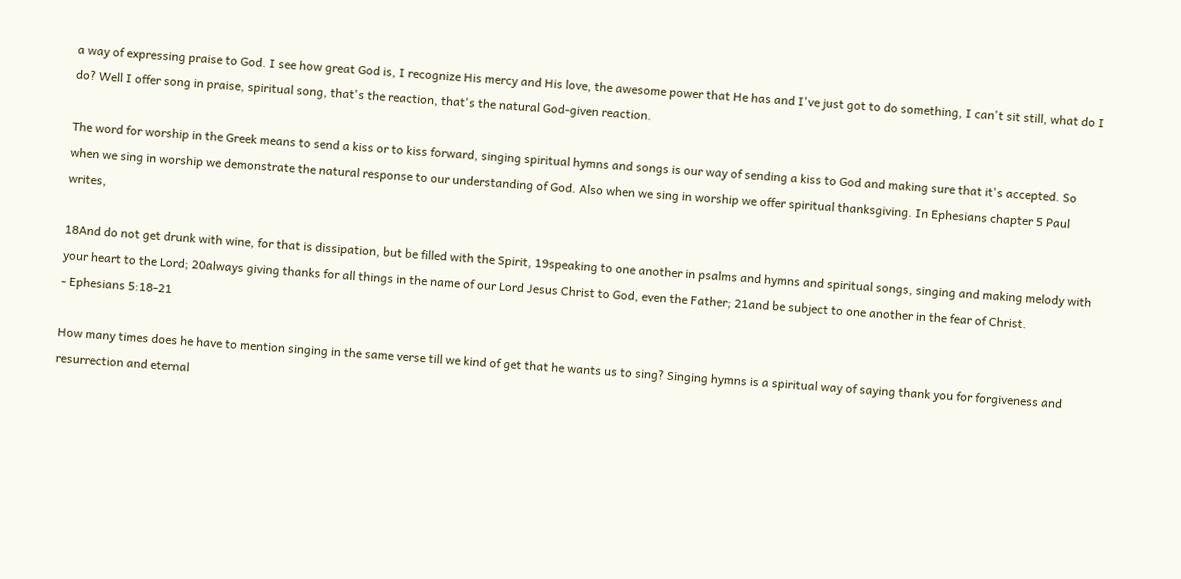a way of expressing praise to God. I see how great God is, I recognize His mercy and His love, the awesome power that He has and I've just got to do something, I can't sit still, what do I do? Well I offer song in praise, spiritual song, that's the reaction, that's the natural God-given reaction.

The word for worship in the Greek means to send a kiss or to kiss forward, singing spiritual hymns and songs is our way of sending a kiss to God and making sure that it's accepted. So when we sing in worship we demonstrate the natural response to our understanding of God. Also when we sing in worship we offer spiritual thanksgiving. In Ephesians chapter 5 Paul writes,

18And do not get drunk with wine, for that is dissipation, but be filled with the Spirit, 19speaking to one another in psalms and hymns and spiritual songs, singing and making melody with your heart to the Lord; 20always giving thanks for all things in the name of our Lord Jesus Christ to God, even the Father; 21and be subject to one another in the fear of Christ.
- Ephesians 5:18-21

How many times does he have to mention singing in the same verse till we kind of get that he wants us to sing? Singing hymns is a spiritual way of saying thank you for forgiveness and resurrection and eternal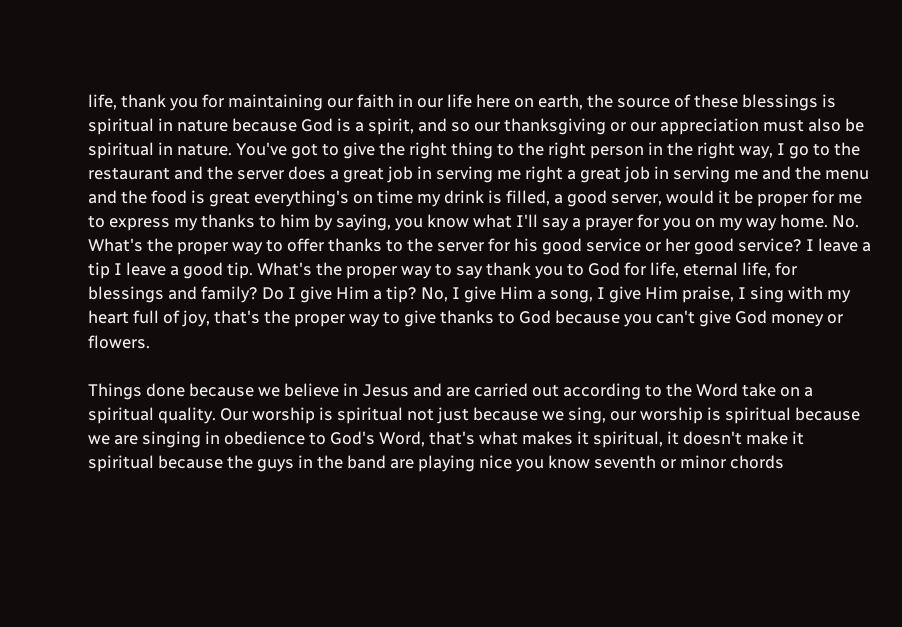life, thank you for maintaining our faith in our life here on earth, the source of these blessings is spiritual in nature because God is a spirit, and so our thanksgiving or our appreciation must also be spiritual in nature. You've got to give the right thing to the right person in the right way, I go to the restaurant and the server does a great job in serving me right a great job in serving me and the menu and the food is great everything's on time my drink is filled, a good server, would it be proper for me to express my thanks to him by saying, you know what I'll say a prayer for you on my way home. No. What's the proper way to offer thanks to the server for his good service or her good service? I leave a tip I leave a good tip. What's the proper way to say thank you to God for life, eternal life, for blessings and family? Do I give Him a tip? No, I give Him a song, I give Him praise, I sing with my heart full of joy, that's the proper way to give thanks to God because you can't give God money or flowers.

Things done because we believe in Jesus and are carried out according to the Word take on a spiritual quality. Our worship is spiritual not just because we sing, our worship is spiritual because we are singing in obedience to God's Word, that's what makes it spiritual, it doesn't make it spiritual because the guys in the band are playing nice you know seventh or minor chords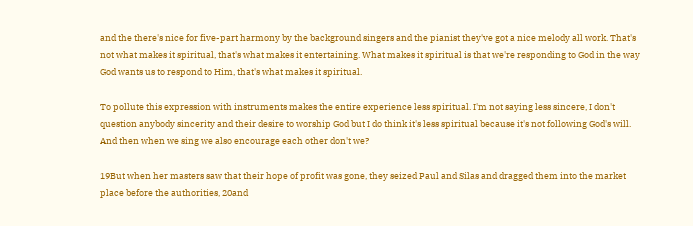and the there's nice for five-part harmony by the background singers and the pianist they've got a nice melody all work. That's not what makes it spiritual, that's what makes it entertaining. What makes it spiritual is that we're responding to God in the way God wants us to respond to Him, that's what makes it spiritual.

To pollute this expression with instruments makes the entire experience less spiritual. I'm not saying less sincere, I don't question anybody sincerity and their desire to worship God but I do think it's less spiritual because it's not following God's will. And then when we sing we also encourage each other don't we?

19But when her masters saw that their hope of profit was gone, they seized Paul and Silas and dragged them into the market place before the authorities, 20and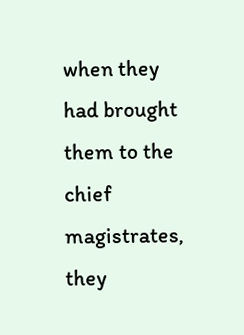when they had brought them to the chief magistrates, they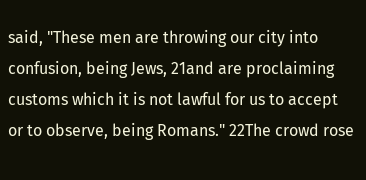said, "These men are throwing our city into confusion, being Jews, 21and are proclaiming customs which it is not lawful for us to accept or to observe, being Romans." 22The crowd rose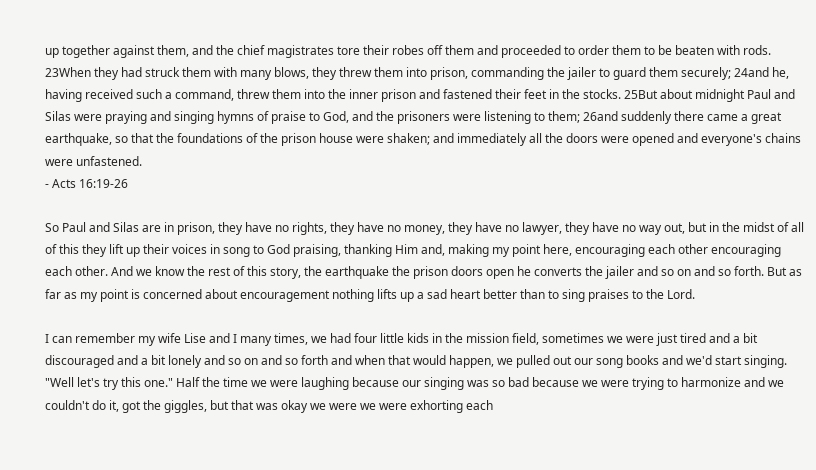up together against them, and the chief magistrates tore their robes off them and proceeded to order them to be beaten with rods. 23When they had struck them with many blows, they threw them into prison, commanding the jailer to guard them securely; 24and he, having received such a command, threw them into the inner prison and fastened their feet in the stocks. 25But about midnight Paul and Silas were praying and singing hymns of praise to God, and the prisoners were listening to them; 26and suddenly there came a great earthquake, so that the foundations of the prison house were shaken; and immediately all the doors were opened and everyone's chains were unfastened.
- Acts 16:19-26

So Paul and Silas are in prison, they have no rights, they have no money, they have no lawyer, they have no way out, but in the midst of all of this they lift up their voices in song to God praising, thanking Him and, making my point here, encouraging each other encouraging each other. And we know the rest of this story, the earthquake the prison doors open he converts the jailer and so on and so forth. But as far as my point is concerned about encouragement nothing lifts up a sad heart better than to sing praises to the Lord.

I can remember my wife Lise and I many times, we had four little kids in the mission field, sometimes we were just tired and a bit discouraged and a bit lonely and so on and so forth and when that would happen, we pulled out our song books and we'd start singing. "Well let's try this one." Half the time we were laughing because our singing was so bad because we were trying to harmonize and we couldn't do it, got the giggles, but that was okay we were we were exhorting each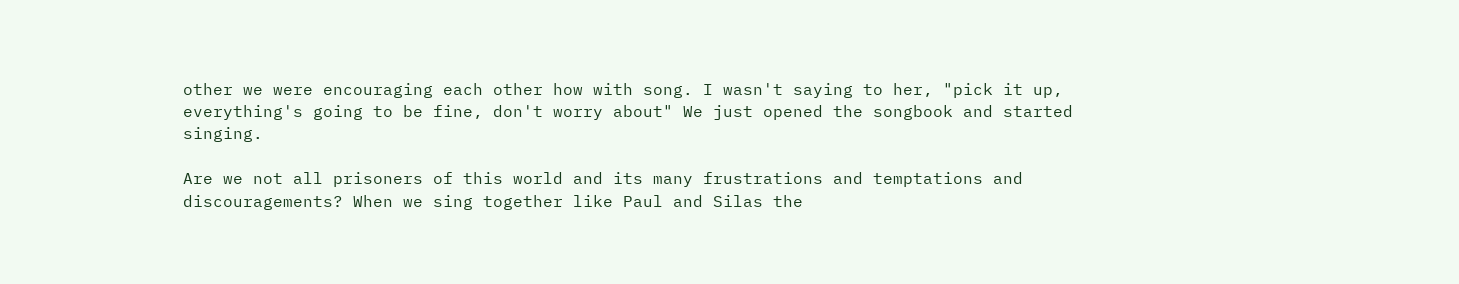other we were encouraging each other how with song. I wasn't saying to her, "pick it up, everything's going to be fine, don't worry about" We just opened the songbook and started singing.

Are we not all prisoners of this world and its many frustrations and temptations and discouragements? When we sing together like Paul and Silas the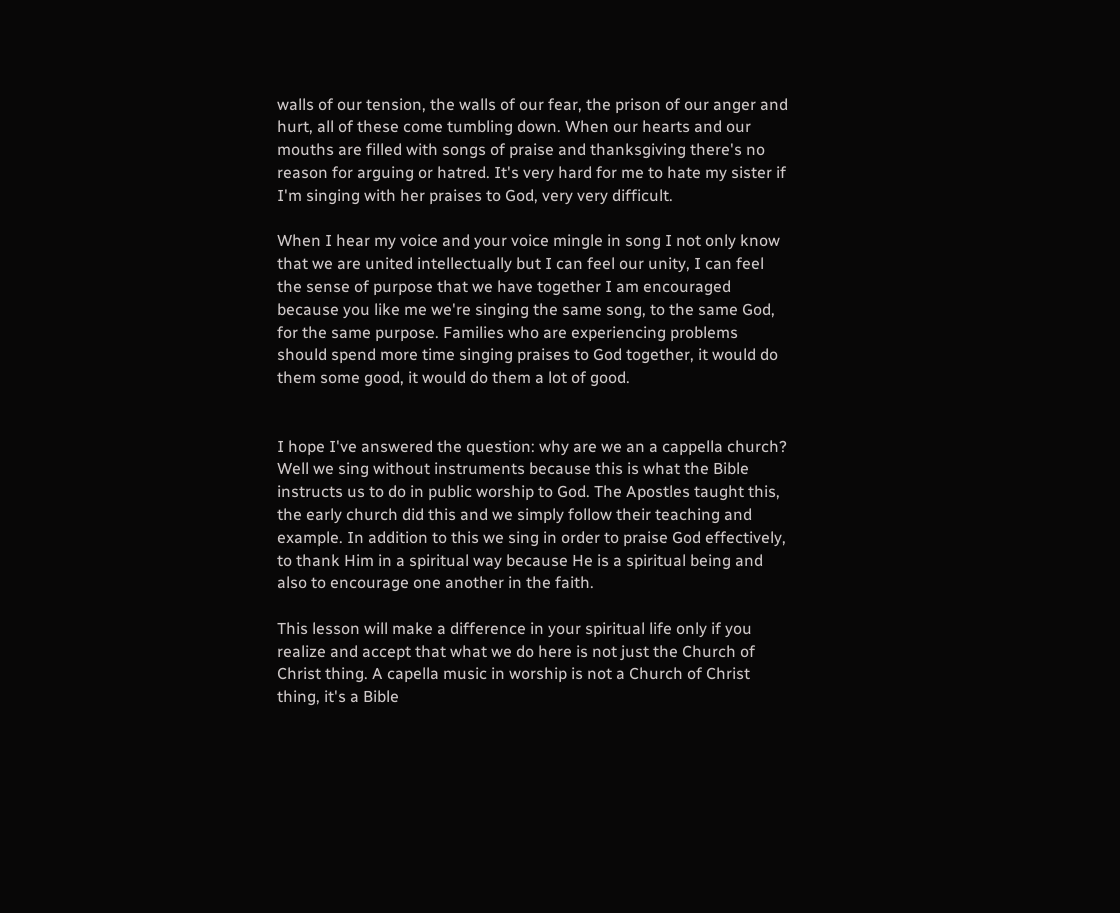walls of our tension, the walls of our fear, the prison of our anger and hurt, all of these come tumbling down. When our hearts and our mouths are filled with songs of praise and thanksgiving there's no reason for arguing or hatred. It's very hard for me to hate my sister if I'm singing with her praises to God, very very difficult.

When I hear my voice and your voice mingle in song I not only know that we are united intellectually but I can feel our unity, I can feel the sense of purpose that we have together I am encouraged because you like me we're singing the same song, to the same God, for the same purpose. Families who are experiencing problems should spend more time singing praises to God together, it would do them some good, it would do them a lot of good.


I hope I've answered the question: why are we an a cappella church? Well we sing without instruments because this is what the Bible instructs us to do in public worship to God. The Apostles taught this, the early church did this and we simply follow their teaching and example. In addition to this we sing in order to praise God effectively, to thank Him in a spiritual way because He is a spiritual being and also to encourage one another in the faith.

This lesson will make a difference in your spiritual life only if you realize and accept that what we do here is not just the Church of Christ thing. A capella music in worship is not a Church of Christ thing, it's a Bible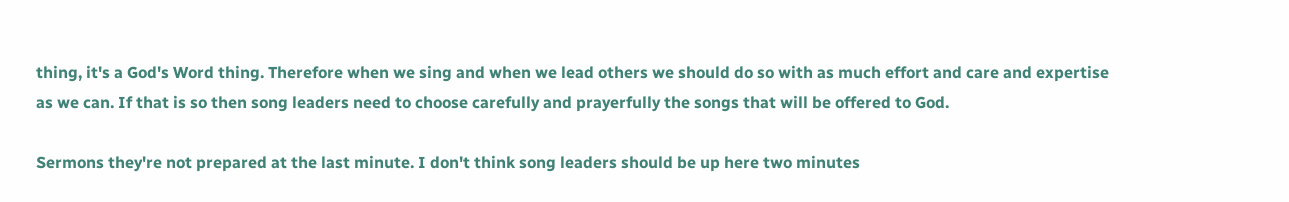thing, it's a God's Word thing. Therefore when we sing and when we lead others we should do so with as much effort and care and expertise as we can. If that is so then song leaders need to choose carefully and prayerfully the songs that will be offered to God.

Sermons they're not prepared at the last minute. I don't think song leaders should be up here two minutes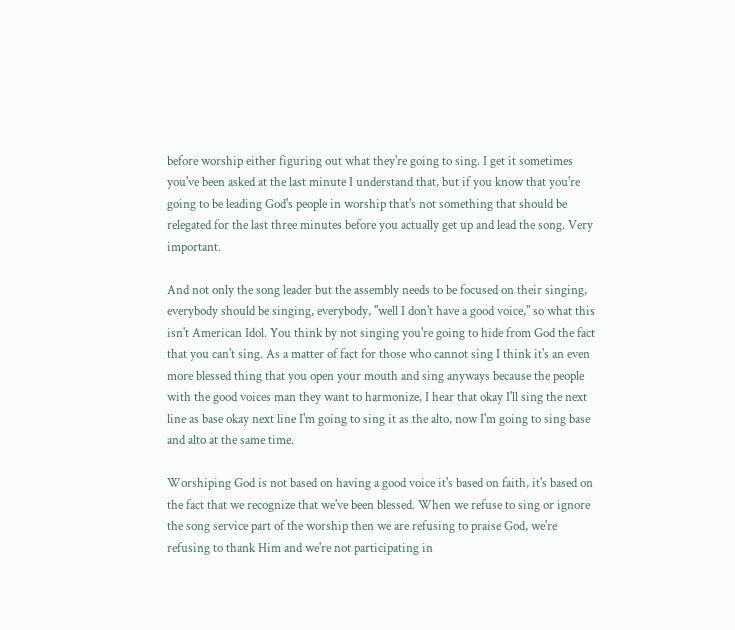before worship either figuring out what they're going to sing. I get it sometimes you've been asked at the last minute I understand that, but if you know that you're going to be leading God's people in worship that's not something that should be relegated for the last three minutes before you actually get up and lead the song. Very important.

And not only the song leader but the assembly needs to be focused on their singing, everybody should be singing, everybody, "well I don't have a good voice," so what this isn't American Idol. You think by not singing you're going to hide from God the fact that you can't sing. As a matter of fact for those who cannot sing I think it's an even more blessed thing that you open your mouth and sing anyways because the people with the good voices man they want to harmonize, I hear that okay I'll sing the next line as base okay next line I'm going to sing it as the alto, now I'm going to sing base and alto at the same time.

Worshiping God is not based on having a good voice it's based on faith, it's based on the fact that we recognize that we've been blessed. When we refuse to sing or ignore the song service part of the worship then we are refusing to praise God, we're refusing to thank Him and we're not participating in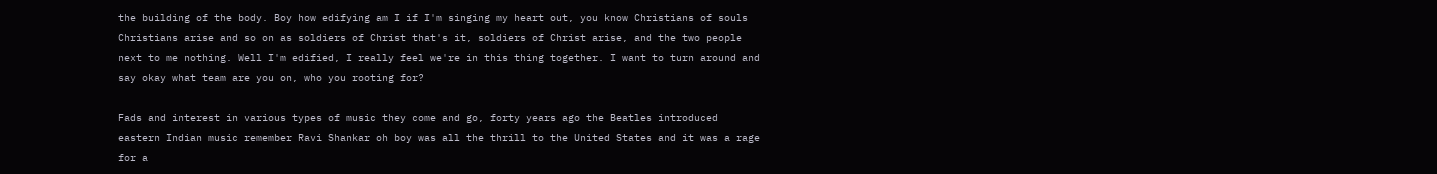the building of the body. Boy how edifying am I if I'm singing my heart out, you know Christians of souls Christians arise and so on as soldiers of Christ that's it, soldiers of Christ arise, and the two people next to me nothing. Well I'm edified, I really feel we're in this thing together. I want to turn around and say okay what team are you on, who you rooting for?

Fads and interest in various types of music they come and go, forty years ago the Beatles introduced eastern Indian music remember Ravi Shankar oh boy was all the thrill to the United States and it was a rage for a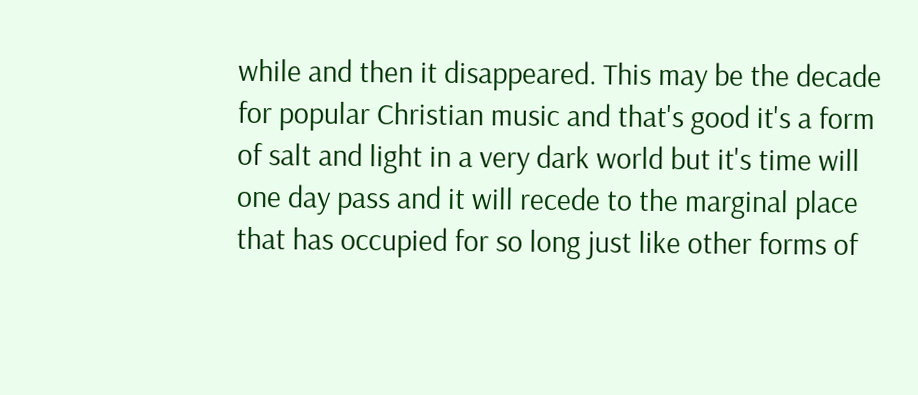while and then it disappeared. This may be the decade for popular Christian music and that's good it's a form of salt and light in a very dark world but it's time will one day pass and it will recede to the marginal place that has occupied for so long just like other forms of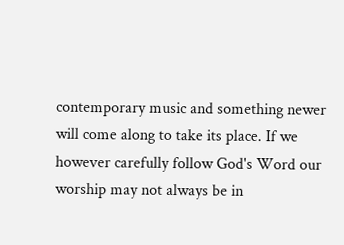contemporary music and something newer will come along to take its place. If we however carefully follow God's Word our worship may not always be in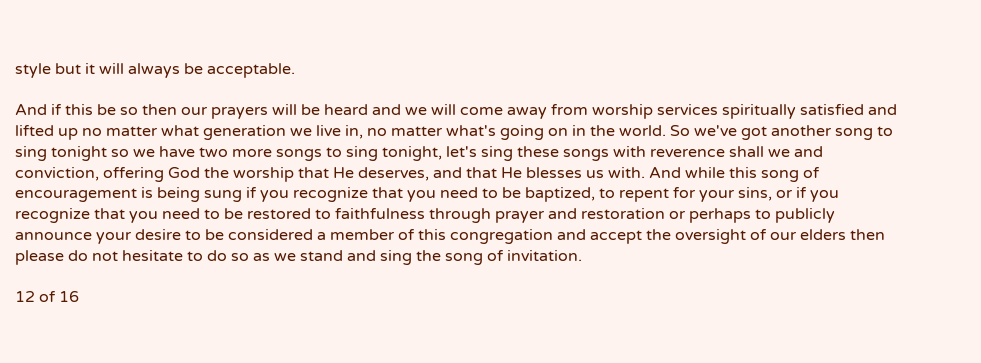style but it will always be acceptable.

And if this be so then our prayers will be heard and we will come away from worship services spiritually satisfied and lifted up no matter what generation we live in, no matter what's going on in the world. So we've got another song to sing tonight so we have two more songs to sing tonight, let's sing these songs with reverence shall we and conviction, offering God the worship that He deserves, and that He blesses us with. And while this song of encouragement is being sung if you recognize that you need to be baptized, to repent for your sins, or if you recognize that you need to be restored to faithfulness through prayer and restoration or perhaps to publicly announce your desire to be considered a member of this congregation and accept the oversight of our elders then please do not hesitate to do so as we stand and sing the song of invitation.

12 of 16